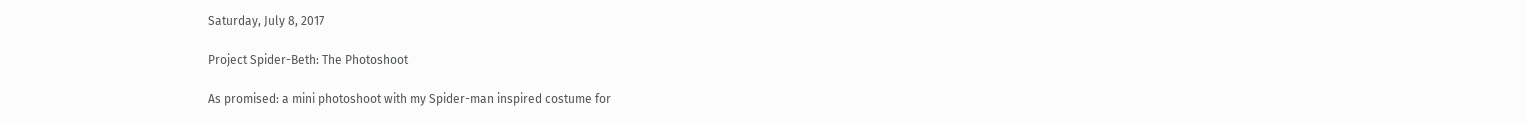Saturday, July 8, 2017

Project Spider-Beth: The Photoshoot

As promised: a mini photoshoot with my Spider-man inspired costume for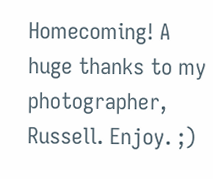Homecoming! A huge thanks to my photographer, Russell. Enjoy. ;)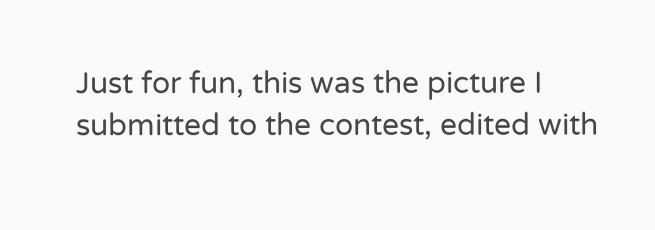Just for fun, this was the picture I submitted to the contest, edited with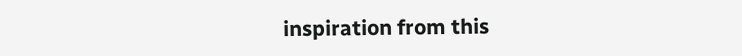inspiration from this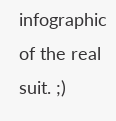infographic of the real suit. ;)